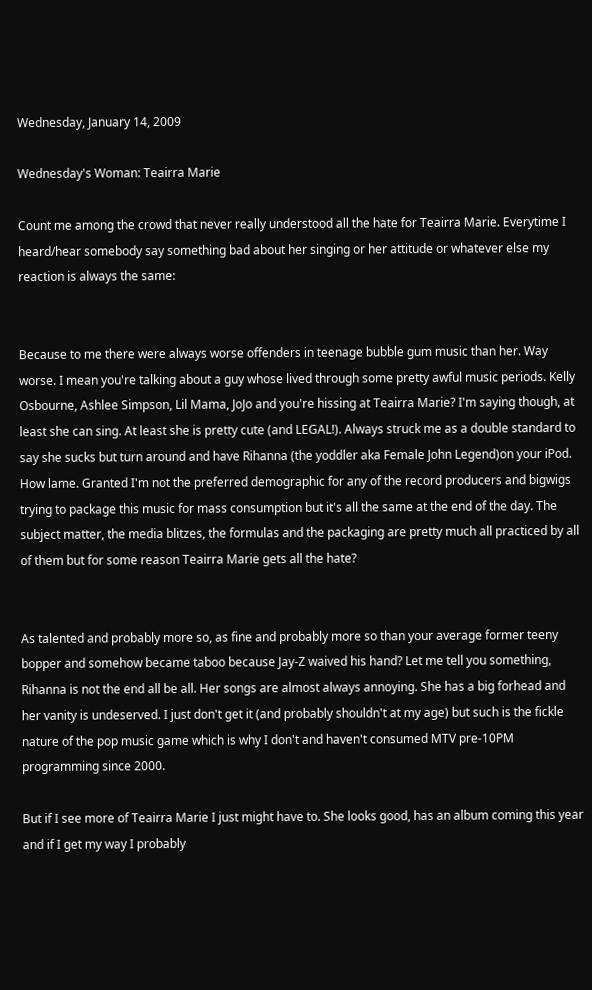Wednesday, January 14, 2009

Wednesday's Woman: Teairra Marie

Count me among the crowd that never really understood all the hate for Teairra Marie. Everytime I heard/hear somebody say something bad about her singing or her attitude or whatever else my reaction is always the same:


Because to me there were always worse offenders in teenage bubble gum music than her. Way worse. I mean you're talking about a guy whose lived through some pretty awful music periods. Kelly Osbourne, Ashlee Simpson, Lil Mama, JoJo and you're hissing at Teairra Marie? I'm saying though, at least she can sing. At least she is pretty cute (and LEGAL!). Always struck me as a double standard to say she sucks but turn around and have Rihanna (the yoddler aka Female John Legend)on your iPod. How lame. Granted I'm not the preferred demographic for any of the record producers and bigwigs trying to package this music for mass consumption but it's all the same at the end of the day. The subject matter, the media blitzes, the formulas and the packaging are pretty much all practiced by all of them but for some reason Teairra Marie gets all the hate?


As talented and probably more so, as fine and probably more so than your average former teeny bopper and somehow became taboo because Jay-Z waived his hand? Let me tell you something, Rihanna is not the end all be all. Her songs are almost always annoying. She has a big forhead and her vanity is undeserved. I just don't get it (and probably shouldn't at my age) but such is the fickle nature of the pop music game which is why I don't and haven't consumed MTV pre-10PM programming since 2000.

But if I see more of Teairra Marie I just might have to. She looks good, has an album coming this year and if I get my way I probably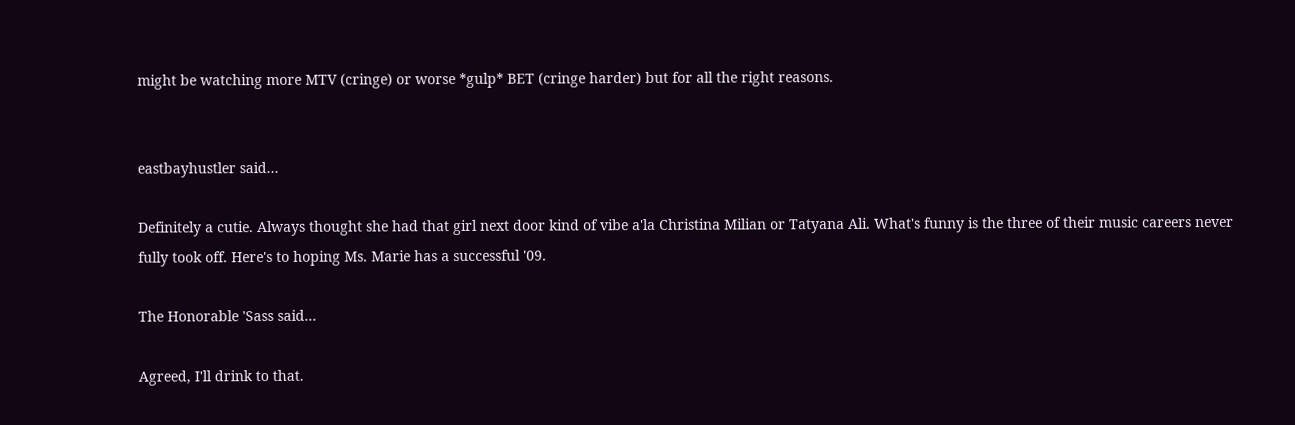might be watching more MTV (cringe) or worse *gulp* BET (cringe harder) but for all the right reasons.


eastbayhustler said...

Definitely a cutie. Always thought she had that girl next door kind of vibe a'la Christina Milian or Tatyana Ali. What's funny is the three of their music careers never fully took off. Here's to hoping Ms. Marie has a successful '09.

The Honorable 'Sass said...

Agreed, I'll drink to that.